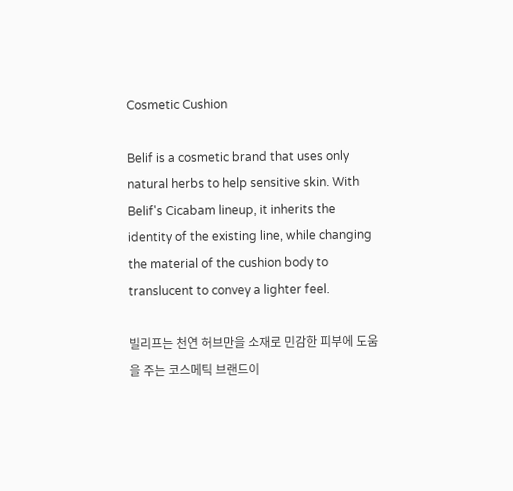Cosmetic Cushion

Belif is a cosmetic brand that uses only natural herbs to help sensitive skin. With Belif's Cicabam lineup, it inherits the identity of the existing line, while changing the material of the cushion body to translucent to convey a lighter feel.

빌리프는 천연 허브만을 소재로 민감한 피부에 도움을 주는 코스메틱 브랜드이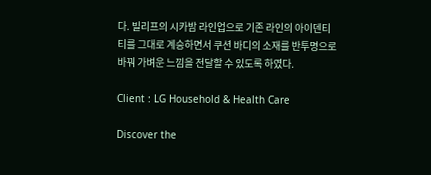다. 빌리프의 시카밤 라인업으로 기존 라인의 아이덴티티를 그대로 계승하면서 쿠션 바디의 소재를 반투명으로 바꿔 가벼운 느낌을 전달할 수 있도록 하였다.

Client : LG Household & Health Care

Discover the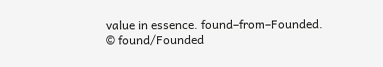value in essence. found–from–Founded.
© found/Founded